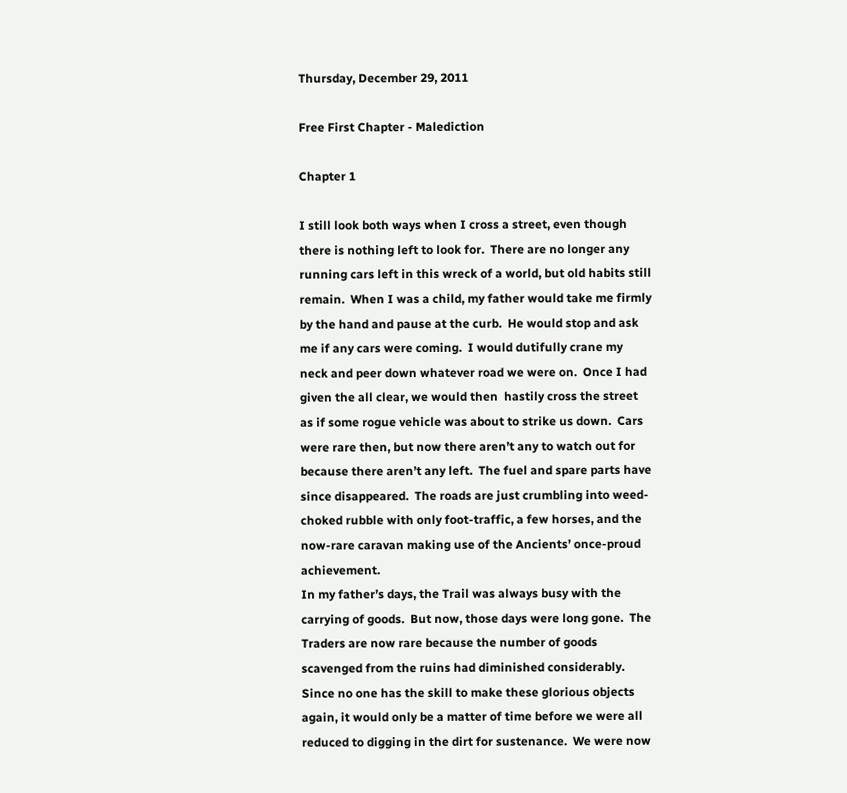Thursday, December 29, 2011

Free First Chapter - Malediction

Chapter 1

I still look both ways when I cross a street, even though there is nothing left to look for.  There are no longer any running cars left in this wreck of a world, but old habits still remain.  When I was a child, my father would take me firmly by the hand and pause at the curb.  He would stop and ask me if any cars were coming.  I would dutifully crane my neck and peer down whatever road we were on.  Once I had given the all clear, we would then  hastily cross the street as if some rogue vehicle was about to strike us down.  Cars were rare then, but now there aren’t any to watch out for because there aren’t any left.  The fuel and spare parts have since disappeared.  The roads are just crumbling into weed-choked rubble with only foot-traffic, a few horses, and the now-rare caravan making use of the Ancients’ once-proud achievement.
In my father’s days, the Trail was always busy with the carrying of goods.  But now, those days were long gone.  The Traders are now rare because the number of goods scavenged from the ruins had diminished considerably.  Since no one has the skill to make these glorious objects again, it would only be a matter of time before we were all reduced to digging in the dirt for sustenance.  We were now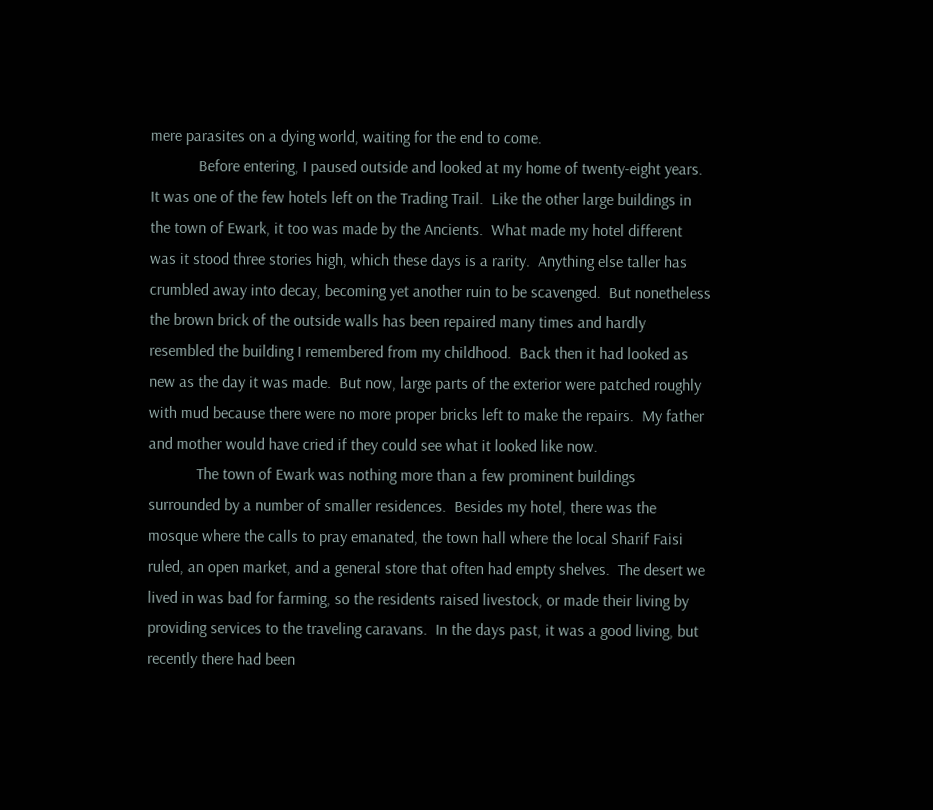mere parasites on a dying world, waiting for the end to come.
            Before entering, I paused outside and looked at my home of twenty-eight years.  It was one of the few hotels left on the Trading Trail.  Like the other large buildings in the town of Ewark, it too was made by the Ancients.  What made my hotel different was it stood three stories high, which these days is a rarity.  Anything else taller has crumbled away into decay, becoming yet another ruin to be scavenged.  But nonetheless the brown brick of the outside walls has been repaired many times and hardly resembled the building I remembered from my childhood.  Back then it had looked as new as the day it was made.  But now, large parts of the exterior were patched roughly with mud because there were no more proper bricks left to make the repairs.  My father and mother would have cried if they could see what it looked like now.
            The town of Ewark was nothing more than a few prominent buildings surrounded by a number of smaller residences.  Besides my hotel, there was the mosque where the calls to pray emanated, the town hall where the local Sharif Faisi ruled, an open market, and a general store that often had empty shelves.  The desert we lived in was bad for farming, so the residents raised livestock, or made their living by providing services to the traveling caravans.  In the days past, it was a good living, but recently there had been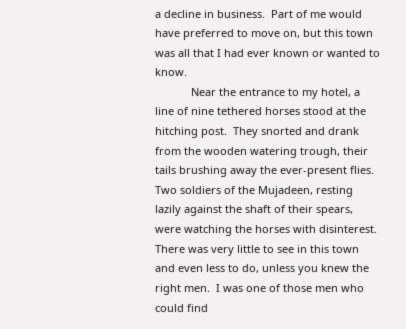a decline in business.  Part of me would have preferred to move on, but this town was all that I had ever known or wanted to know.
            Near the entrance to my hotel, a line of nine tethered horses stood at the hitching post.  They snorted and drank from the wooden watering trough, their tails brushing away the ever-present flies.  Two soldiers of the Mujadeen, resting lazily against the shaft of their spears, were watching the horses with disinterest.  There was very little to see in this town and even less to do, unless you knew the right men.  I was one of those men who could find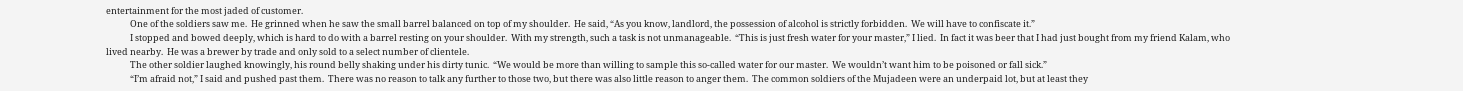entertainment for the most jaded of customer.
            One of the soldiers saw me.  He grinned when he saw the small barrel balanced on top of my shoulder.  He said, “As you know, landlord, the possession of alcohol is strictly forbidden.  We will have to confiscate it.”
            I stopped and bowed deeply, which is hard to do with a barrel resting on your shoulder.  With my strength, such a task is not unmanageable.  “This is just fresh water for your master,” I lied.  In fact it was beer that I had just bought from my friend Kalam, who lived nearby.  He was a brewer by trade and only sold to a select number of clientele.
            The other soldier laughed knowingly, his round belly shaking under his dirty tunic.  “We would be more than willing to sample this so-called water for our master.  We wouldn’t want him to be poisoned or fall sick.”
            “I’m afraid not,” I said and pushed past them.  There was no reason to talk any further to those two, but there was also little reason to anger them.  The common soldiers of the Mujadeen were an underpaid lot, but at least they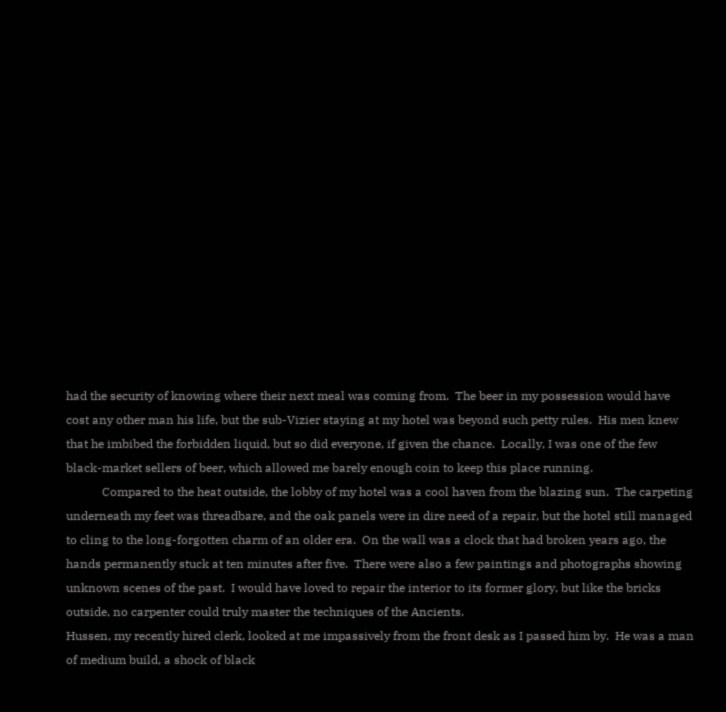had the security of knowing where their next meal was coming from.  The beer in my possession would have cost any other man his life, but the sub-Vizier staying at my hotel was beyond such petty rules.  His men knew that he imbibed the forbidden liquid, but so did everyone, if given the chance.  Locally, I was one of the few black-market sellers of beer, which allowed me barely enough coin to keep this place running.
            Compared to the heat outside, the lobby of my hotel was a cool haven from the blazing sun.  The carpeting underneath my feet was threadbare, and the oak panels were in dire need of a repair, but the hotel still managed to cling to the long-forgotten charm of an older era.  On the wall was a clock that had broken years ago, the hands permanently stuck at ten minutes after five.  There were also a few paintings and photographs showing unknown scenes of the past.  I would have loved to repair the interior to its former glory, but like the bricks outside, no carpenter could truly master the techniques of the Ancients.
Hussen, my recently hired clerk, looked at me impassively from the front desk as I passed him by.  He was a man of medium build, a shock of black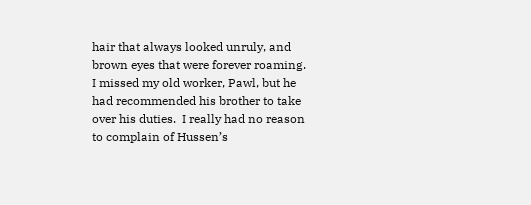hair that always looked unruly, and brown eyes that were forever roaming.  I missed my old worker, Pawl, but he had recommended his brother to take over his duties.  I really had no reason to complain of Hussen’s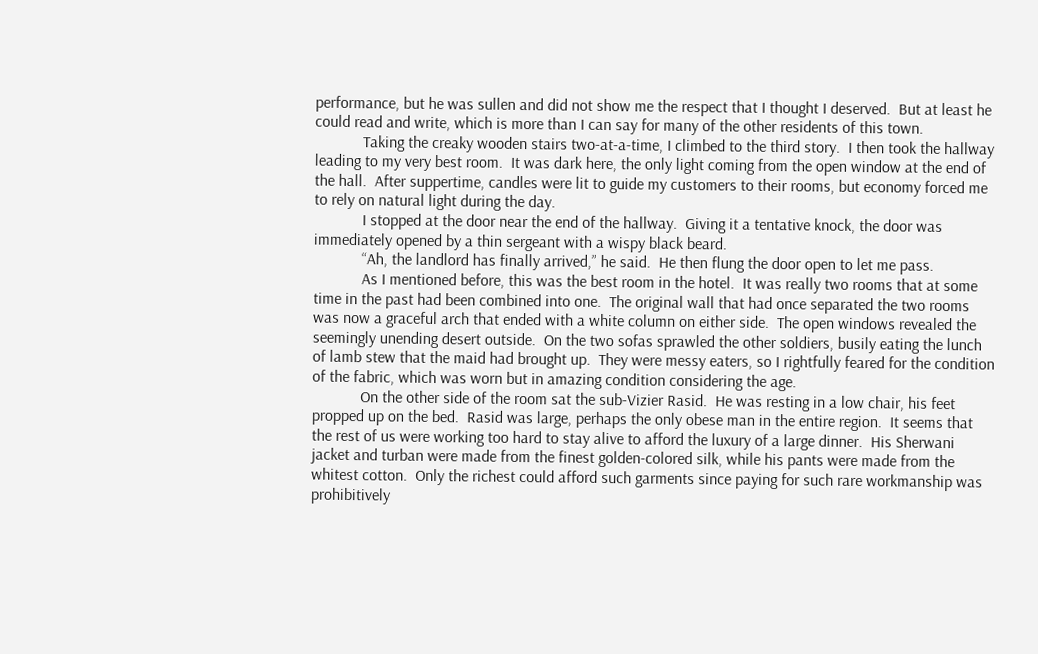performance, but he was sullen and did not show me the respect that I thought I deserved.  But at least he could read and write, which is more than I can say for many of the other residents of this town.
            Taking the creaky wooden stairs two-at-a-time, I climbed to the third story.  I then took the hallway leading to my very best room.  It was dark here, the only light coming from the open window at the end of the hall.  After suppertime, candles were lit to guide my customers to their rooms, but economy forced me to rely on natural light during the day.
            I stopped at the door near the end of the hallway.  Giving it a tentative knock, the door was immediately opened by a thin sergeant with a wispy black beard.
            “Ah, the landlord has finally arrived,” he said.  He then flung the door open to let me pass.
            As I mentioned before, this was the best room in the hotel.  It was really two rooms that at some time in the past had been combined into one.  The original wall that had once separated the two rooms was now a graceful arch that ended with a white column on either side.  The open windows revealed the seemingly unending desert outside.  On the two sofas sprawled the other soldiers, busily eating the lunch of lamb stew that the maid had brought up.  They were messy eaters, so I rightfully feared for the condition of the fabric, which was worn but in amazing condition considering the age.
            On the other side of the room sat the sub-Vizier Rasid.  He was resting in a low chair, his feet propped up on the bed.  Rasid was large, perhaps the only obese man in the entire region.  It seems that the rest of us were working too hard to stay alive to afford the luxury of a large dinner.  His Sherwani jacket and turban were made from the finest golden-colored silk, while his pants were made from the whitest cotton.  Only the richest could afford such garments since paying for such rare workmanship was prohibitively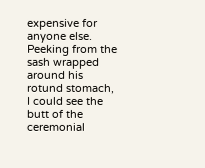expensive for anyone else.  Peeking from the sash wrapped around his rotund stomach, I could see the butt of the ceremonial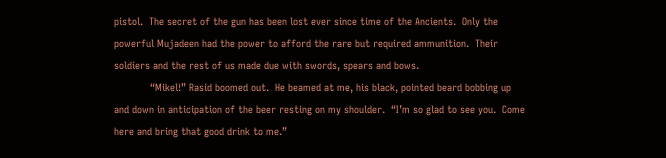pistol.  The secret of the gun has been lost ever since time of the Ancients.  Only the powerful Mujadeen had the power to afford the rare but required ammunition.  Their soldiers and the rest of us made due with swords, spears and bows.
            “Mikel!” Rasid boomed out.  He beamed at me, his black, pointed beard bobbing up and down in anticipation of the beer resting on my shoulder.  “I’m so glad to see you.  Come here and bring that good drink to me.”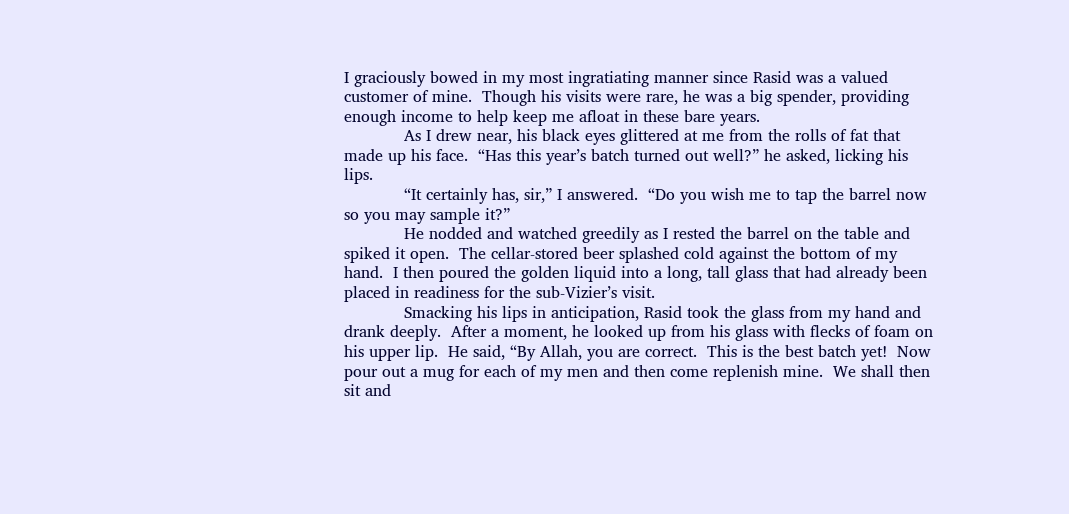I graciously bowed in my most ingratiating manner since Rasid was a valued customer of mine.  Though his visits were rare, he was a big spender, providing enough income to help keep me afloat in these bare years.
            As I drew near, his black eyes glittered at me from the rolls of fat that made up his face.  “Has this year’s batch turned out well?” he asked, licking his lips.
            “It certainly has, sir,” I answered.  “Do you wish me to tap the barrel now so you may sample it?”
            He nodded and watched greedily as I rested the barrel on the table and spiked it open.  The cellar-stored beer splashed cold against the bottom of my hand.  I then poured the golden liquid into a long, tall glass that had already been placed in readiness for the sub-Vizier’s visit.
            Smacking his lips in anticipation, Rasid took the glass from my hand and drank deeply.  After a moment, he looked up from his glass with flecks of foam on his upper lip.  He said, “By Allah, you are correct.  This is the best batch yet!  Now pour out a mug for each of my men and then come replenish mine.  We shall then sit and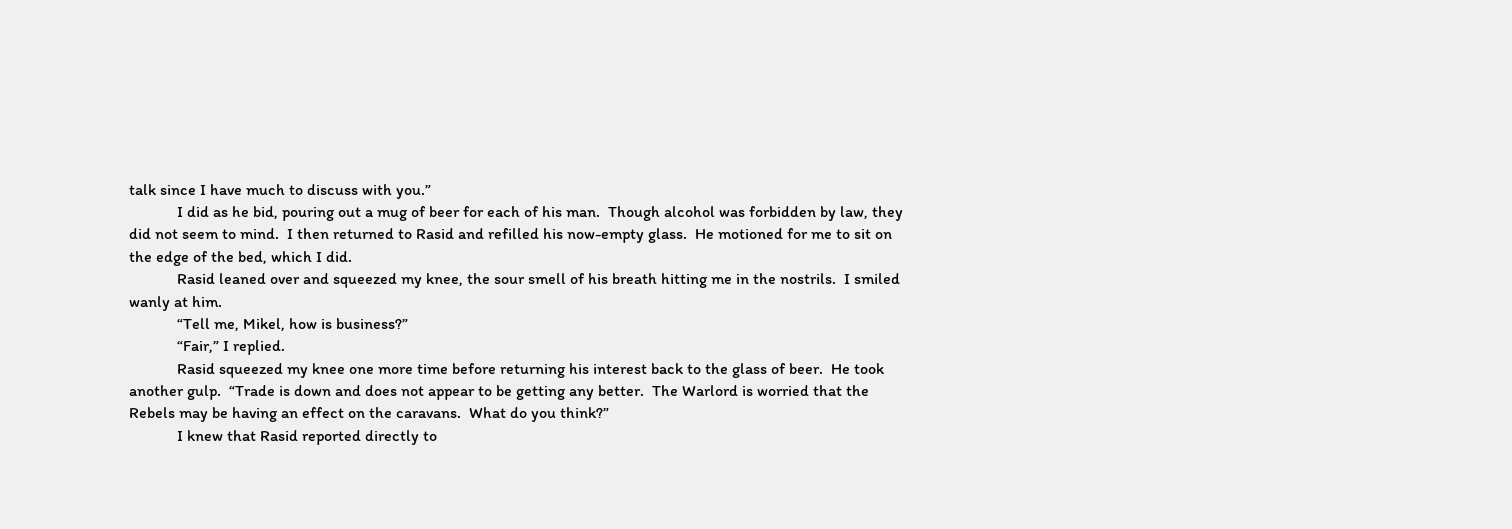talk since I have much to discuss with you.”
            I did as he bid, pouring out a mug of beer for each of his man.  Though alcohol was forbidden by law, they did not seem to mind.  I then returned to Rasid and refilled his now-empty glass.  He motioned for me to sit on the edge of the bed, which I did.
            Rasid leaned over and squeezed my knee, the sour smell of his breath hitting me in the nostrils.  I smiled wanly at him.
            “Tell me, Mikel, how is business?”
            “Fair,” I replied.
            Rasid squeezed my knee one more time before returning his interest back to the glass of beer.  He took another gulp.  “Trade is down and does not appear to be getting any better.  The Warlord is worried that the Rebels may be having an effect on the caravans.  What do you think?”
            I knew that Rasid reported directly to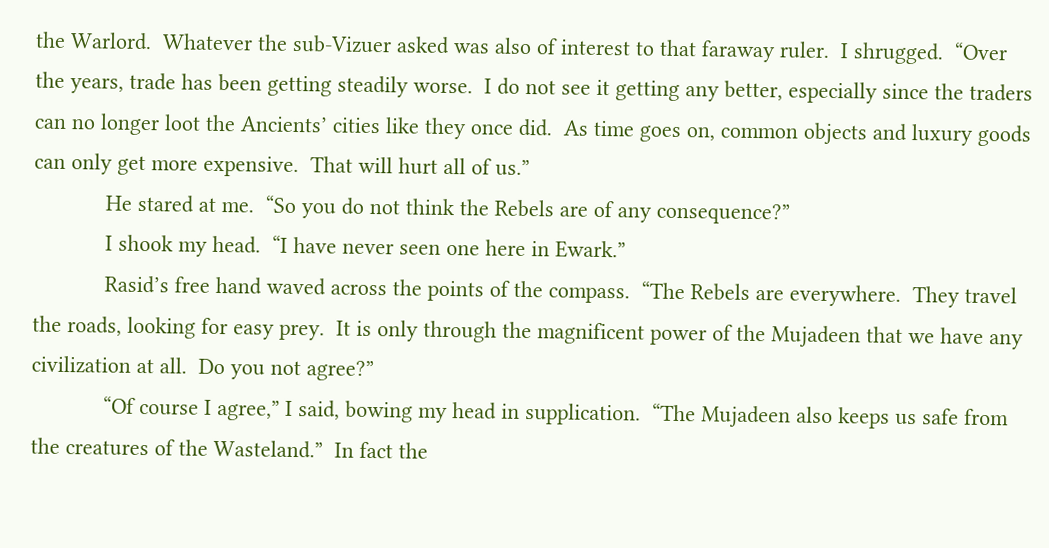the Warlord.  Whatever the sub-Vizuer asked was also of interest to that faraway ruler.  I shrugged.  “Over the years, trade has been getting steadily worse.  I do not see it getting any better, especially since the traders can no longer loot the Ancients’ cities like they once did.  As time goes on, common objects and luxury goods can only get more expensive.  That will hurt all of us.”
            He stared at me.  “So you do not think the Rebels are of any consequence?”
            I shook my head.  “I have never seen one here in Ewark.”
            Rasid’s free hand waved across the points of the compass.  “The Rebels are everywhere.  They travel the roads, looking for easy prey.  It is only through the magnificent power of the Mujadeen that we have any civilization at all.  Do you not agree?”
            “Of course I agree,” I said, bowing my head in supplication.  “The Mujadeen also keeps us safe from the creatures of the Wasteland.”  In fact the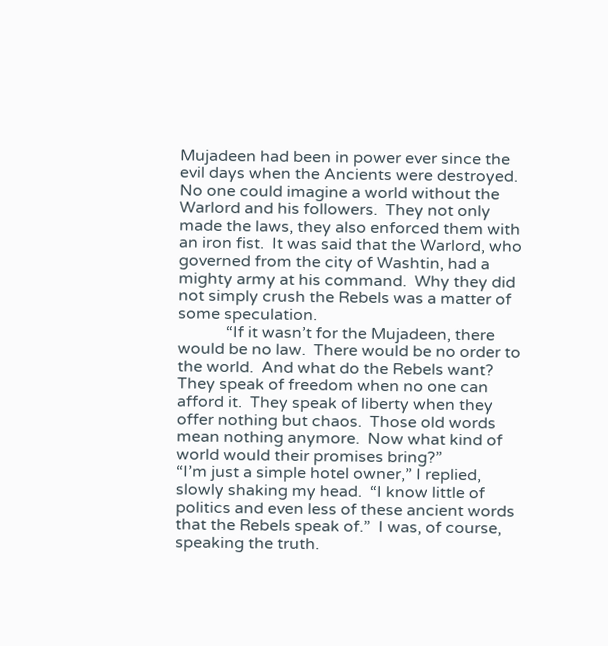Mujadeen had been in power ever since the evil days when the Ancients were destroyed.  No one could imagine a world without the Warlord and his followers.  They not only made the laws, they also enforced them with an iron fist.  It was said that the Warlord, who governed from the city of Washtin, had a mighty army at his command.  Why they did not simply crush the Rebels was a matter of some speculation.
            “If it wasn’t for the Mujadeen, there would be no law.  There would be no order to the world.  And what do the Rebels want?  They speak of freedom when no one can afford it.  They speak of liberty when they offer nothing but chaos.  Those old words mean nothing anymore.  Now what kind of world would their promises bring?”
“I’m just a simple hotel owner,” I replied, slowly shaking my head.  “I know little of politics and even less of these ancient words that the Rebels speak of.”  I was, of course, speaking the truth.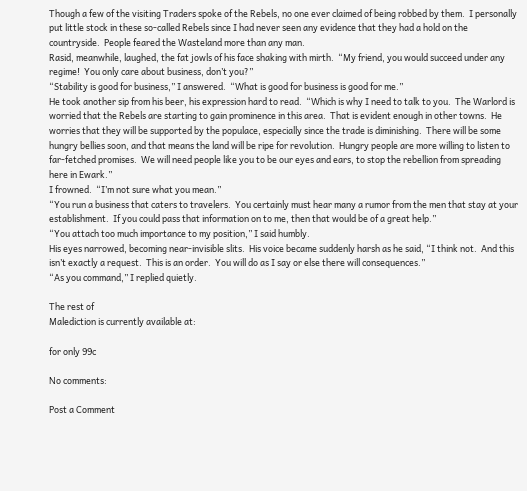Though a few of the visiting Traders spoke of the Rebels, no one ever claimed of being robbed by them.  I personally put little stock in these so-called Rebels since I had never seen any evidence that they had a hold on the countryside.  People feared the Wasteland more than any man.
Rasid, meanwhile, laughed, the fat jowls of his face shaking with mirth.  “My friend, you would succeed under any regime!  You only care about business, don’t you?”
“Stability is good for business,” I answered.  “What is good for business is good for me.”
He took another sip from his beer, his expression hard to read.  “Which is why I need to talk to you.  The Warlord is worried that the Rebels are starting to gain prominence in this area.  That is evident enough in other towns.  He worries that they will be supported by the populace, especially since the trade is diminishing.  There will be some hungry bellies soon, and that means the land will be ripe for revolution.  Hungry people are more willing to listen to far-fetched promises.  We will need people like you to be our eyes and ears, to stop the rebellion from spreading here in Ewark.”
I frowned.  “I’m not sure what you mean.”
“You run a business that caters to travelers.  You certainly must hear many a rumor from the men that stay at your establishment.  If you could pass that information on to me, then that would be of a great help.”
“You attach too much importance to my position,” I said humbly.
His eyes narrowed, becoming near-invisible slits.  His voice became suddenly harsh as he said, “I think not.  And this isn’t exactly a request.  This is an order.  You will do as I say or else there will consequences.”
“As you command,” I replied quietly.

The rest of
Malediction is currently available at:

for only 99c

No comments:

Post a Comment